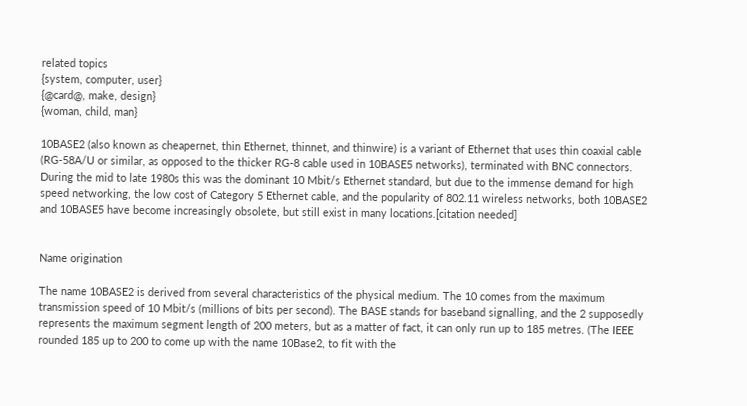related topics
{system, computer, user}
{@card@, make, design}
{woman, child, man}

10BASE2 (also known as cheapernet, thin Ethernet, thinnet, and thinwire) is a variant of Ethernet that uses thin coaxial cable (RG-58A/U or similar, as opposed to the thicker RG-8 cable used in 10BASE5 networks), terminated with BNC connectors. During the mid to late 1980s this was the dominant 10 Mbit/s Ethernet standard, but due to the immense demand for high speed networking, the low cost of Category 5 Ethernet cable, and the popularity of 802.11 wireless networks, both 10BASE2 and 10BASE5 have become increasingly obsolete, but still exist in many locations.[citation needed]


Name origination

The name 10BASE2 is derived from several characteristics of the physical medium. The 10 comes from the maximum transmission speed of 10 Mbit/s (millions of bits per second). The BASE stands for baseband signalling, and the 2 supposedly represents the maximum segment length of 200 meters, but as a matter of fact, it can only run up to 185 metres. (The IEEE rounded 185 up to 200 to come up with the name 10Base2, to fit with the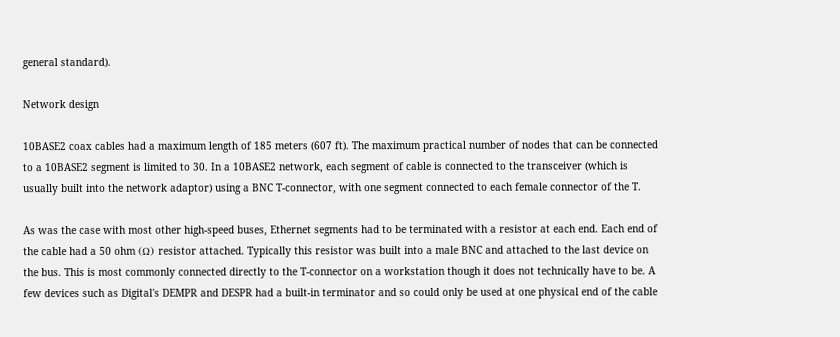general standard).

Network design

10BASE2 coax cables had a maximum length of 185 meters (607 ft). The maximum practical number of nodes that can be connected to a 10BASE2 segment is limited to 30. In a 10BASE2 network, each segment of cable is connected to the transceiver (which is usually built into the network adaptor) using a BNC T-connector, with one segment connected to each female connector of the T.

As was the case with most other high-speed buses, Ethernet segments had to be terminated with a resistor at each end. Each end of the cable had a 50 ohm (Ω) resistor attached. Typically this resistor was built into a male BNC and attached to the last device on the bus. This is most commonly connected directly to the T-connector on a workstation though it does not technically have to be. A few devices such as Digital's DEMPR and DESPR had a built-in terminator and so could only be used at one physical end of the cable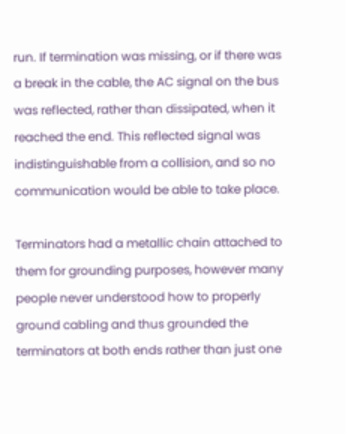run. If termination was missing, or if there was a break in the cable, the AC signal on the bus was reflected, rather than dissipated, when it reached the end. This reflected signal was indistinguishable from a collision, and so no communication would be able to take place.

Terminators had a metallic chain attached to them for grounding purposes, however many people never understood how to properly ground cabling and thus grounded the terminators at both ends rather than just one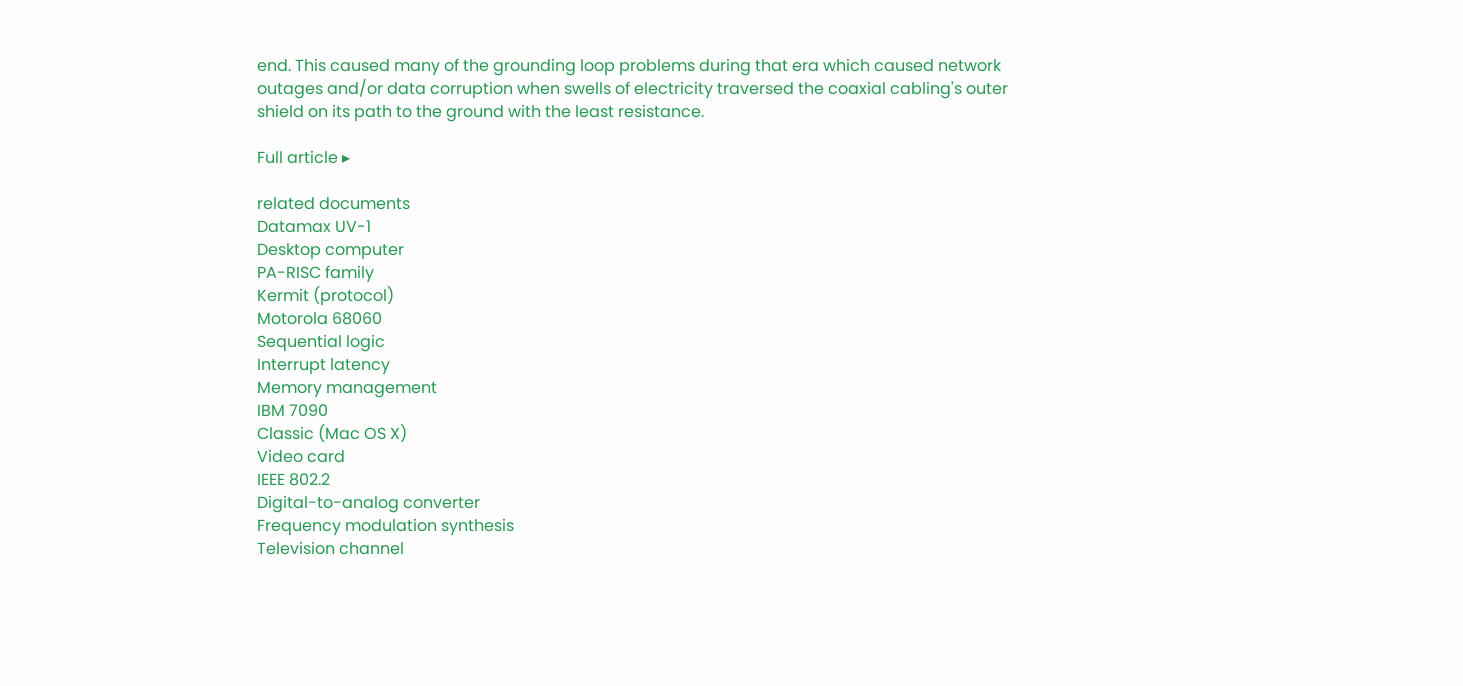end. This caused many of the grounding loop problems during that era which caused network outages and/or data corruption when swells of electricity traversed the coaxial cabling's outer shield on its path to the ground with the least resistance.

Full article ▸

related documents
Datamax UV-1
Desktop computer
PA-RISC family
Kermit (protocol)
Motorola 68060
Sequential logic
Interrupt latency
Memory management
IBM 7090
Classic (Mac OS X)
Video card
IEEE 802.2
Digital-to-analog converter
Frequency modulation synthesis
Television channel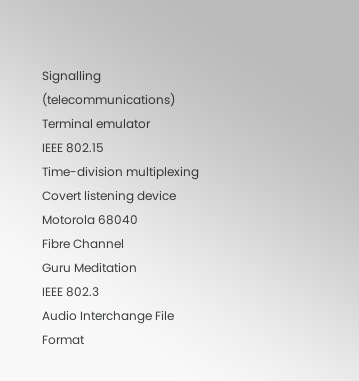Signalling (telecommunications)
Terminal emulator
IEEE 802.15
Time-division multiplexing
Covert listening device
Motorola 68040
Fibre Channel
Guru Meditation
IEEE 802.3
Audio Interchange File Format